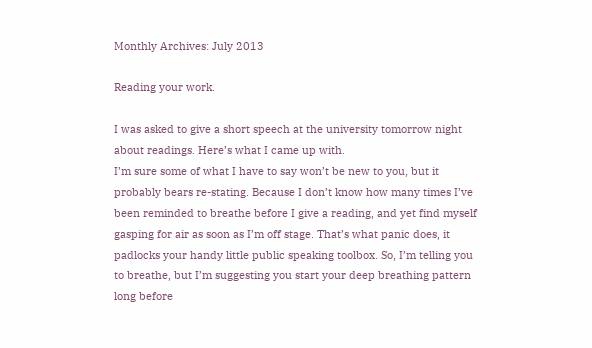Monthly Archives: July 2013

Reading your work.

I was asked to give a short speech at the university tomorrow night about readings. Here’s what I came up with.
I’m sure some of what I have to say won’t be new to you, but it probably bears re-stating. Because I don’t know how many times I’ve been reminded to breathe before I give a reading, and yet find myself gasping for air as soon as I’m off stage. That’s what panic does, it padlocks your handy little public speaking toolbox. So, I’m telling you to breathe, but I’m suggesting you start your deep breathing pattern long before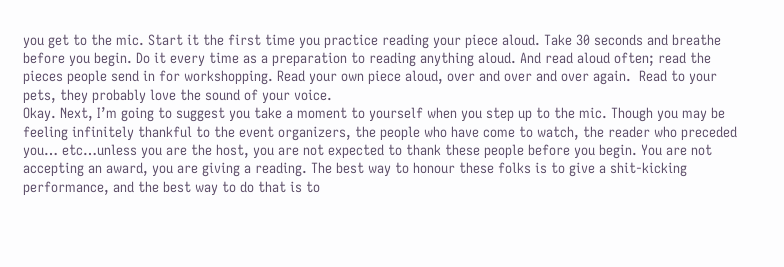you get to the mic. Start it the first time you practice reading your piece aloud. Take 30 seconds and breathe before you begin. Do it every time as a preparation to reading anything aloud. And read aloud often; read the pieces people send in for workshopping. Read your own piece aloud, over and over and over again.  Read to your pets, they probably love the sound of your voice.
Okay. Next, I’m going to suggest you take a moment to yourself when you step up to the mic. Though you may be feeling infinitely thankful to the event organizers, the people who have come to watch, the reader who preceded you… etc…unless you are the host, you are not expected to thank these people before you begin. You are not accepting an award, you are giving a reading. The best way to honour these folks is to give a shit-kicking performance, and the best way to do that is to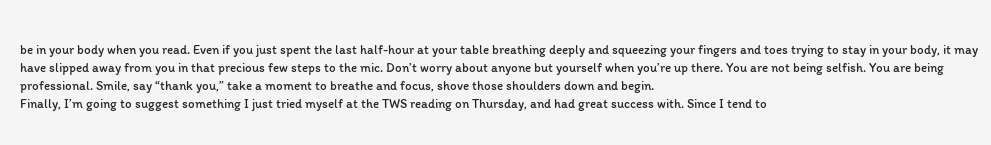be in your body when you read. Even if you just spent the last half-hour at your table breathing deeply and squeezing your fingers and toes trying to stay in your body, it may have slipped away from you in that precious few steps to the mic. Don’t worry about anyone but yourself when you’re up there. You are not being selfish. You are being professional. Smile, say “thank you,” take a moment to breathe and focus, shove those shoulders down and begin.
Finally, I’m going to suggest something I just tried myself at the TWS reading on Thursday, and had great success with. Since I tend to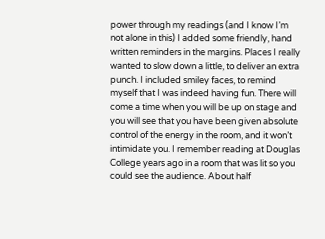power through my readings (and I know I’m not alone in this) I added some friendly, hand written reminders in the margins. Places I really wanted to slow down a little, to deliver an extra punch. I included smiley faces, to remind myself that I was indeed having fun. There will come a time when you will be up on stage and you will see that you have been given absolute control of the energy in the room, and it won’t intimidate you. I remember reading at Douglas College years ago in a room that was lit so you could see the audience. About half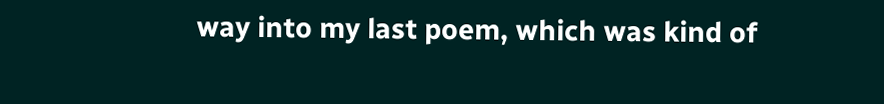way into my last poem, which was kind of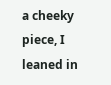a cheeky piece, I leaned in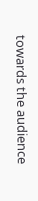towards the audience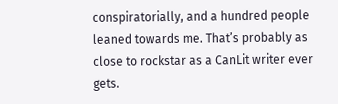conspiratorially, and a hundred people leaned towards me. That’s probably as close to rockstar as a CanLit writer ever gets.